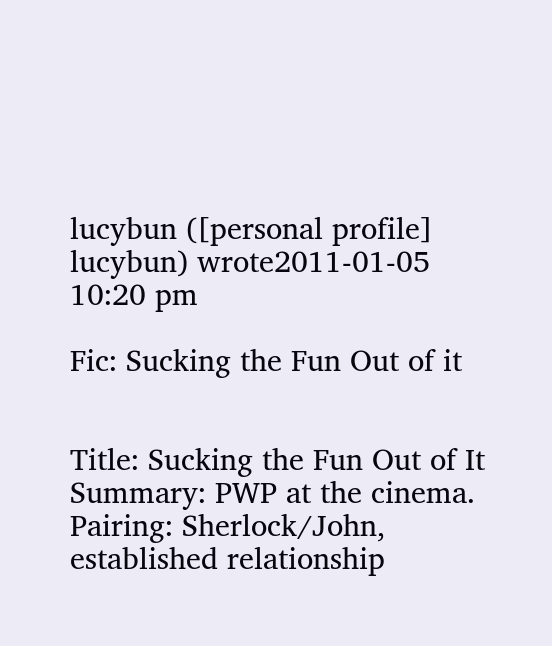lucybun ([personal profile] lucybun) wrote2011-01-05 10:20 pm

Fic: Sucking the Fun Out of it


Title: Sucking the Fun Out of It
Summary: PWP at the cinema.
Pairing: Sherlock/John, established relationship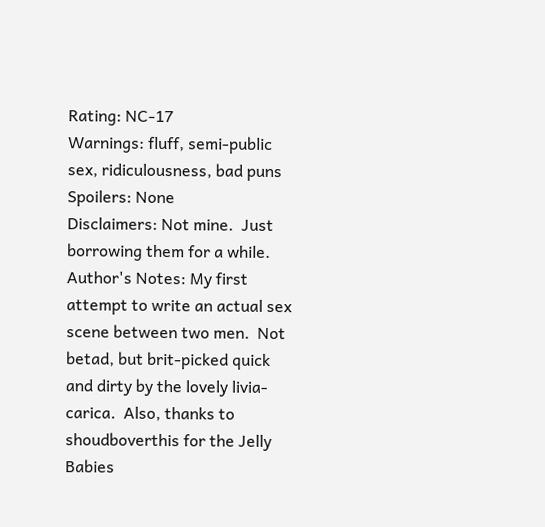Rating: NC-17
Warnings: fluff, semi-public sex, ridiculousness, bad puns
Spoilers: None
Disclaimers: Not mine.  Just borrowing them for a while.
Author's Notes: My first attempt to write an actual sex scene between two men.  Not betad, but brit-picked quick and dirty by the lovely livia-carica.  Also, thanks to shoudboverthis for the Jelly Babies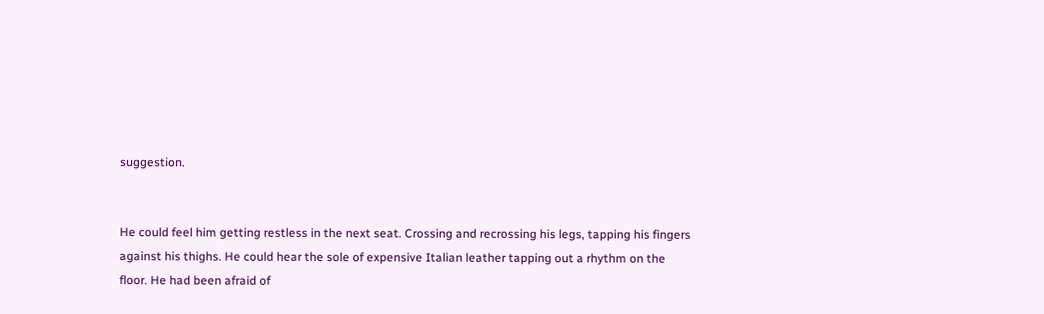suggestion.


He could feel him getting restless in the next seat. Crossing and recrossing his legs, tapping his fingers against his thighs. He could hear the sole of expensive Italian leather tapping out a rhythm on the floor. He had been afraid of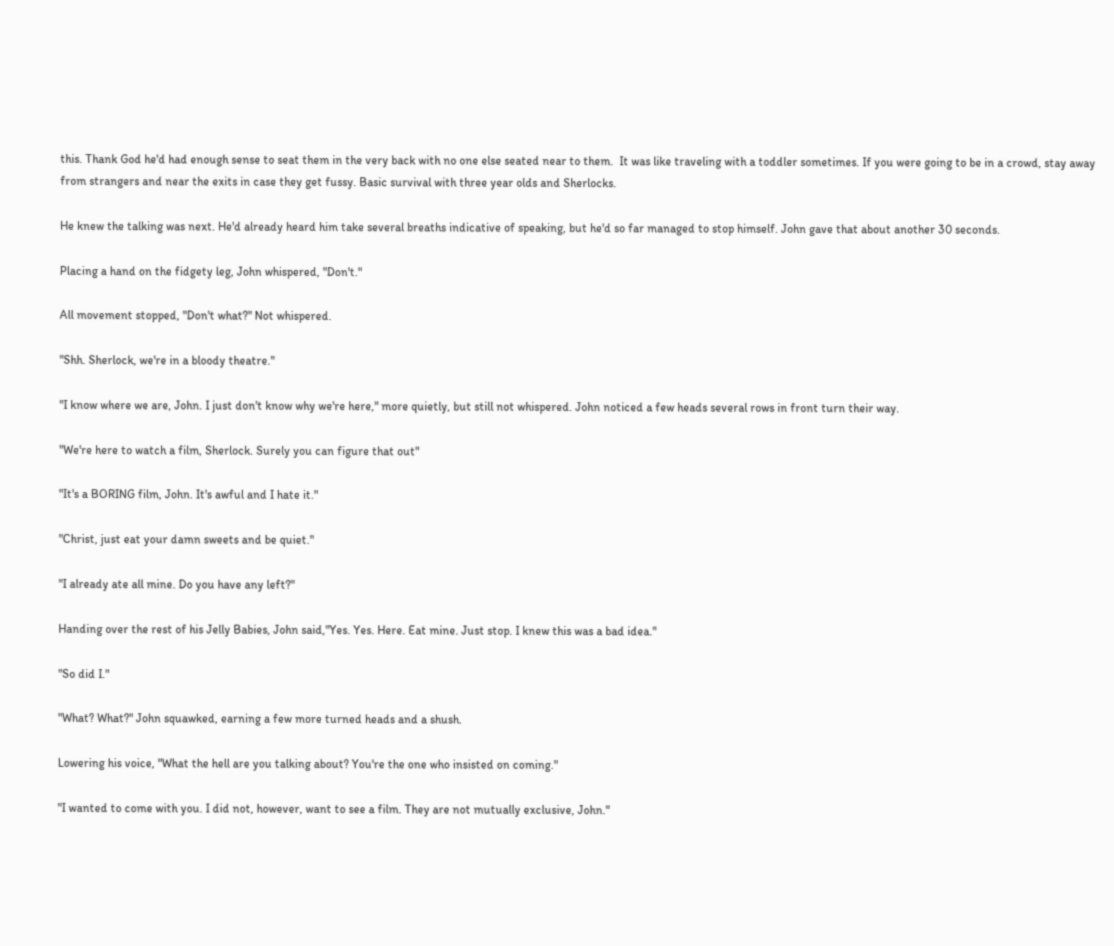this. Thank God he'd had enough sense to seat them in the very back with no one else seated near to them.  It was like traveling with a toddler sometimes. If you were going to be in a crowd, stay away from strangers and near the exits in case they get fussy. Basic survival with three year olds and Sherlocks.

He knew the talking was next. He'd already heard him take several breaths indicative of speaking, but he'd so far managed to stop himself. John gave that about another 30 seconds.

Placing a hand on the fidgety leg, John whispered, "Don't."

All movement stopped, "Don't what?" Not whispered.

"Shh. Sherlock, we're in a bloody theatre."

"I know where we are, John. I just don't know why we're here," more quietly, but still not whispered. John noticed a few heads several rows in front turn their way.

"We're here to watch a film, Sherlock. Surely you can figure that out"

"It's a BORING film, John. It's awful and I hate it."

"Christ, just eat your damn sweets and be quiet."

"I already ate all mine. Do you have any left?"

Handing over the rest of his Jelly Babies, John said,"Yes. Yes. Here. Eat mine. Just stop. I knew this was a bad idea."

"So did I."

"What? What?" John squawked, earning a few more turned heads and a shush.

Lowering his voice, "What the hell are you talking about? You're the one who insisted on coming."

"I wanted to come with you. I did not, however, want to see a film. They are not mutually exclusive, John."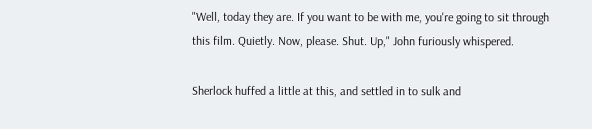"Well, today they are. If you want to be with me, you're going to sit through this film. Quietly. Now, please. Shut. Up," John furiously whispered.

Sherlock huffed a little at this, and settled in to sulk and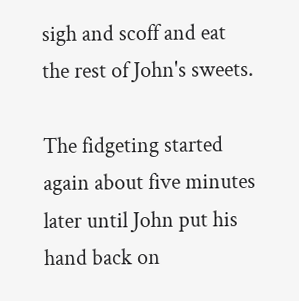sigh and scoff and eat the rest of John's sweets.

The fidgeting started again about five minutes later until John put his hand back on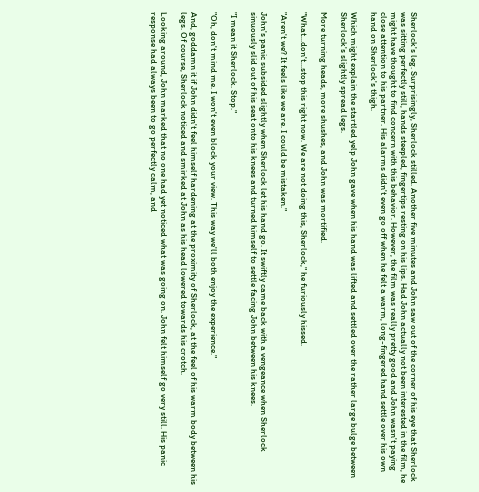Sherlock's leg. Surprisingly, Sherlock stilled. Another five minutes and John saw out of the corner of his eye that Sherlock was sitting perfectly still, hands steepled, fingertips resting on his lips. Had John actually not been interested in the film, he might have thought to find concern with this behavior. However, the film was really pretty good and John wasn't paying close attention to his partner. His alarms didn't even go off when he felt a warm, long-fingered hand settle over his own hand on Sherlock's thigh.

Which might explain the startled yelp John gave when his hand was lifted and settled over the rather large bulge between Sherlock's slightly spread legs.

More turning heads, more shushes, and John was mortified.

"What...don't...stop this right now. We are not doing this, Sherlock," he furiously hissed.

"Aren't we? It feels like we are. I could be mistaken."

John's panic subsided slightly when Sherlock let his hand go. It swiftly came back with a vengeance when Sherlock sinuously slid out of his seat onto his knees and turned himself to settle facing John between his knees.

"I mean it Sherlock. Stop."

"Oh, don't mind me. I won't even block your view. This way we'll both enjoy the experience."

And, goddamn it if John didn't feel himself hardening at the proximity of Sherlock, at the feel of his warm body between his legs. Of course, Sherlock noticed and smirked at John as his head lowered towards his crotch.

Looking around, John marked that no one had yet noticed what was going on. John felt himself go very still. His panic response had always been to go perfectly calm, and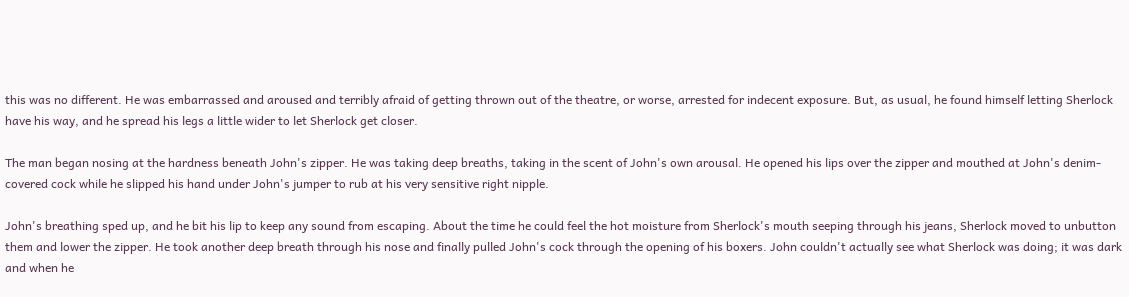this was no different. He was embarrassed and aroused and terribly afraid of getting thrown out of the theatre, or worse, arrested for indecent exposure. But, as usual, he found himself letting Sherlock have his way, and he spread his legs a little wider to let Sherlock get closer.

The man began nosing at the hardness beneath John's zipper. He was taking deep breaths, taking in the scent of John's own arousal. He opened his lips over the zipper and mouthed at John's denim-covered cock while he slipped his hand under John's jumper to rub at his very sensitive right nipple.

John's breathing sped up, and he bit his lip to keep any sound from escaping. About the time he could feel the hot moisture from Sherlock's mouth seeping through his jeans, Sherlock moved to unbutton them and lower the zipper. He took another deep breath through his nose and finally pulled John's cock through the opening of his boxers. John couldn't actually see what Sherlock was doing; it was dark and when he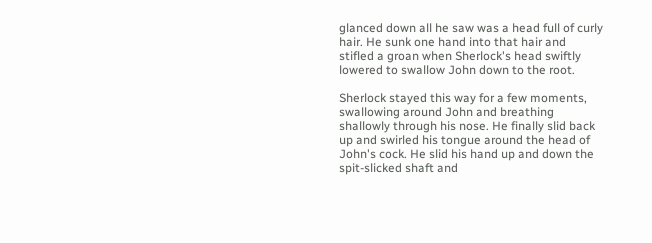glanced down all he saw was a head full of curly hair. He sunk one hand into that hair and stifled a groan when Sherlock's head swiftly lowered to swallow John down to the root.

Sherlock stayed this way for a few moments, swallowing around John and breathing shallowly through his nose. He finally slid back up and swirled his tongue around the head of John's cock. He slid his hand up and down the spit-slicked shaft and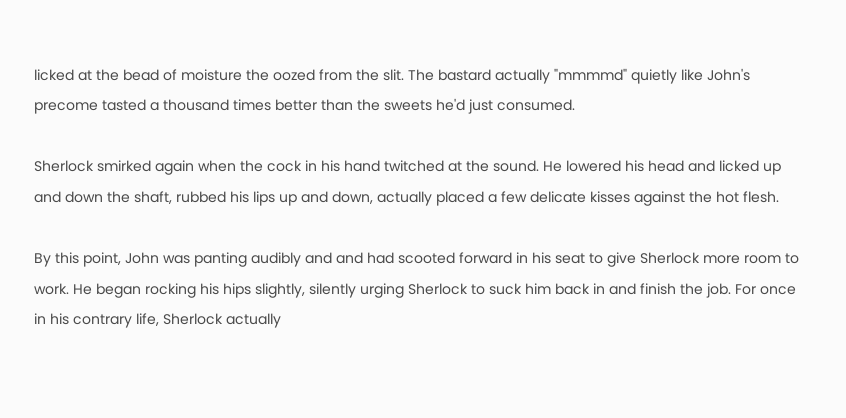licked at the bead of moisture the oozed from the slit. The bastard actually "mmmmd" quietly like John's precome tasted a thousand times better than the sweets he'd just consumed.

Sherlock smirked again when the cock in his hand twitched at the sound. He lowered his head and licked up and down the shaft, rubbed his lips up and down, actually placed a few delicate kisses against the hot flesh.

By this point, John was panting audibly and and had scooted forward in his seat to give Sherlock more room to work. He began rocking his hips slightly, silently urging Sherlock to suck him back in and finish the job. For once in his contrary life, Sherlock actually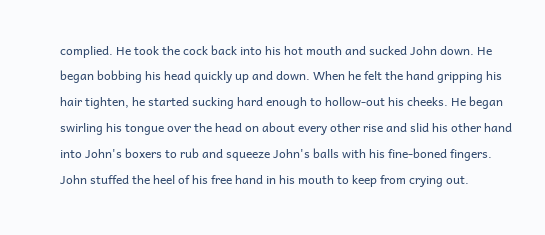complied. He took the cock back into his hot mouth and sucked John down. He began bobbing his head quickly up and down. When he felt the hand gripping his hair tighten, he started sucking hard enough to hollow-out his cheeks. He began swirling his tongue over the head on about every other rise and slid his other hand into John's boxers to rub and squeeze John's balls with his fine-boned fingers. John stuffed the heel of his free hand in his mouth to keep from crying out.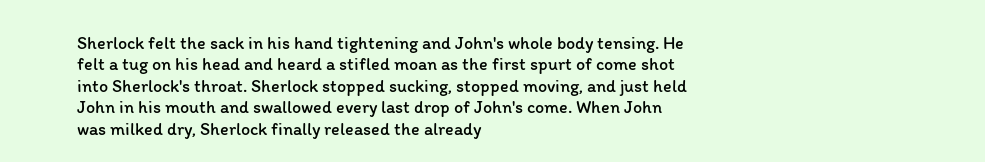Sherlock felt the sack in his hand tightening and John's whole body tensing. He felt a tug on his head and heard a stifled moan as the first spurt of come shot into Sherlock's throat. Sherlock stopped sucking, stopped moving, and just held John in his mouth and swallowed every last drop of John's come. When John was milked dry, Sherlock finally released the already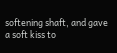softening shaft, and gave a soft kiss to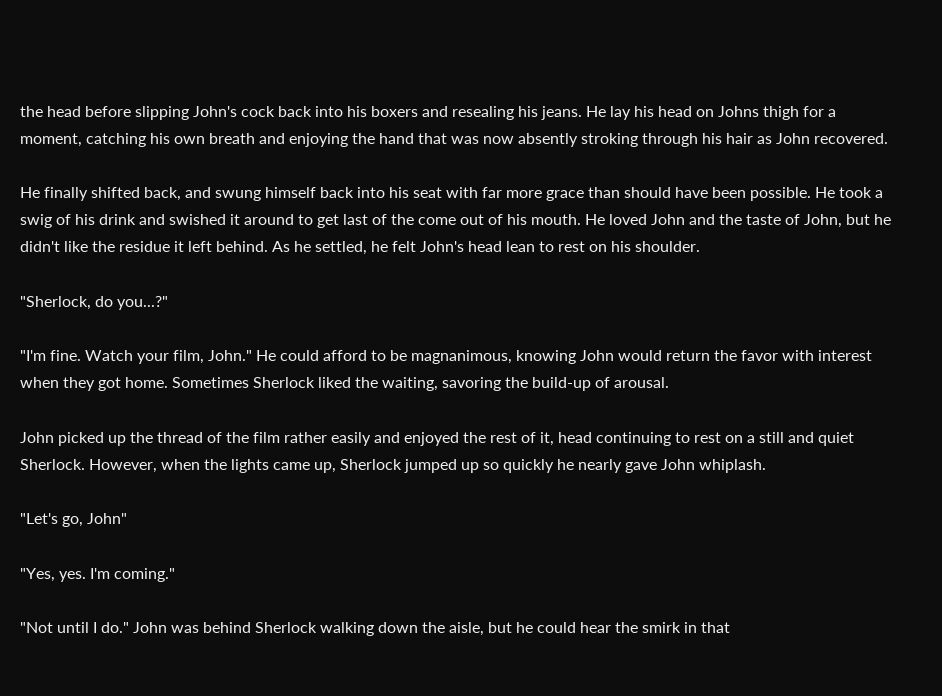the head before slipping John's cock back into his boxers and resealing his jeans. He lay his head on Johns thigh for a moment, catching his own breath and enjoying the hand that was now absently stroking through his hair as John recovered.

He finally shifted back, and swung himself back into his seat with far more grace than should have been possible. He took a swig of his drink and swished it around to get last of the come out of his mouth. He loved John and the taste of John, but he didn't like the residue it left behind. As he settled, he felt John's head lean to rest on his shoulder.

"Sherlock, do you...?"

"I'm fine. Watch your film, John." He could afford to be magnanimous, knowing John would return the favor with interest when they got home. Sometimes Sherlock liked the waiting, savoring the build-up of arousal.

John picked up the thread of the film rather easily and enjoyed the rest of it, head continuing to rest on a still and quiet Sherlock. However, when the lights came up, Sherlock jumped up so quickly he nearly gave John whiplash.

"Let's go, John"

"Yes, yes. I'm coming."

"Not until I do." John was behind Sherlock walking down the aisle, but he could hear the smirk in that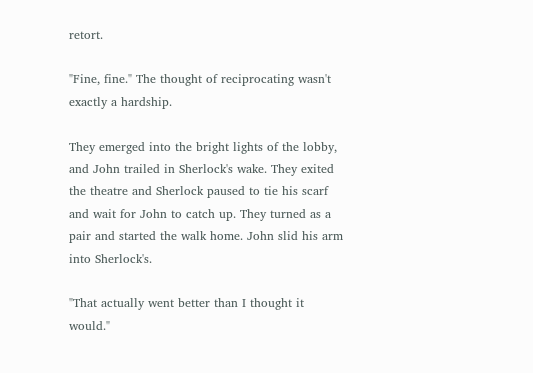retort.

"Fine, fine." The thought of reciprocating wasn't exactly a hardship.

They emerged into the bright lights of the lobby, and John trailed in Sherlock's wake. They exited the theatre and Sherlock paused to tie his scarf and wait for John to catch up. They turned as a pair and started the walk home. John slid his arm into Sherlock's.

"That actually went better than I thought it would."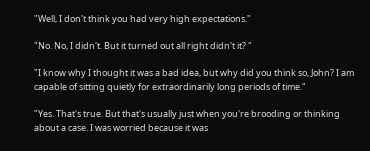"Well, I don't think you had very high expectations."

"No. No, I didn't. But it turned out all right didn't it? "

"I know why I thought it was a bad idea, but why did you think so, John? I am capable of sitting quietly for extraordinarily long periods of time."

"Yes. That's true. But that's usually just when you're brooding or thinking about a case. I was worried because it was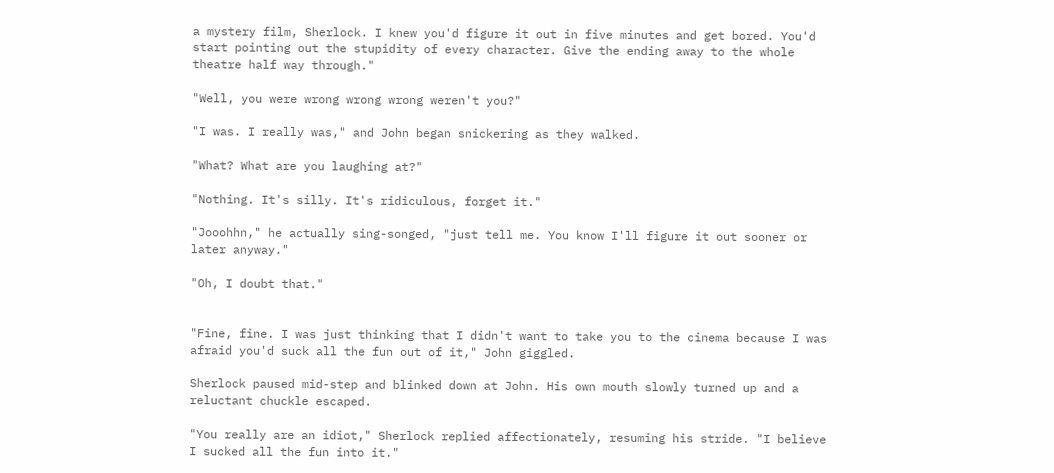a mystery film, Sherlock. I knew you'd figure it out in five minutes and get bored. You'd start pointing out the stupidity of every character. Give the ending away to the whole theatre half way through."

"Well, you were wrong wrong wrong weren't you?"

"I was. I really was," and John began snickering as they walked.

"What? What are you laughing at?"

"Nothing. It's silly. It's ridiculous, forget it."

"Jooohhn," he actually sing-songed, "just tell me. You know I'll figure it out sooner or later anyway."

"Oh, I doubt that."


"Fine, fine. I was just thinking that I didn't want to take you to the cinema because I was afraid you'd suck all the fun out of it," John giggled.

Sherlock paused mid-step and blinked down at John. His own mouth slowly turned up and a reluctant chuckle escaped.

"You really are an idiot," Sherlock replied affectionately, resuming his stride. "I believe I sucked all the fun into it."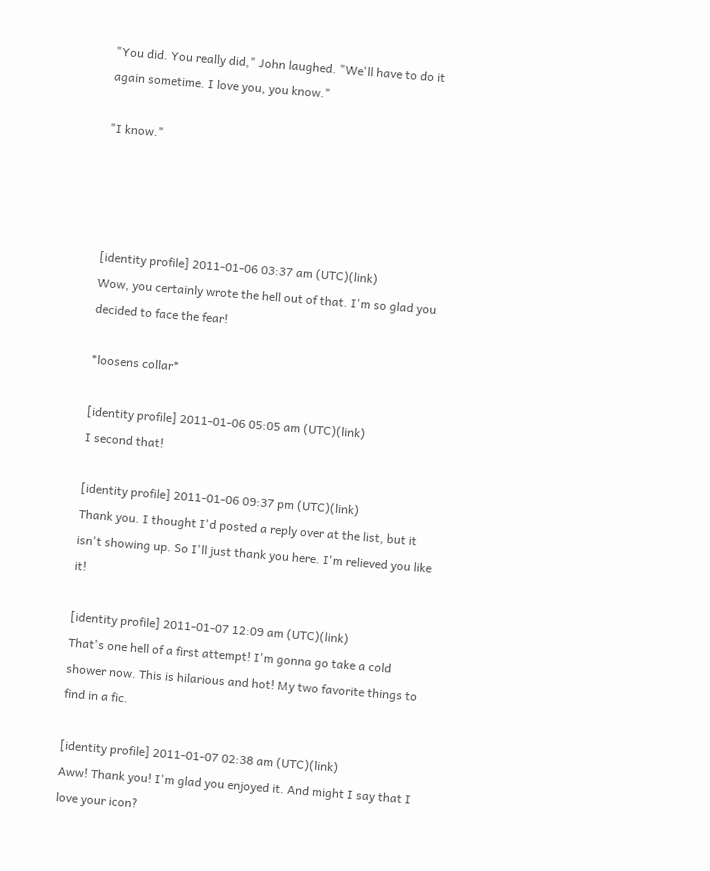"You did. You really did," John laughed. "We'll have to do it again sometime. I love you, you know."

"I know."




[identity profile] 2011-01-06 03:37 am (UTC)(link)
Wow, you certainly wrote the hell out of that. I'm so glad you decided to face the fear!

*loosens collar*

[identity profile] 2011-01-06 05:05 am (UTC)(link)
I second that!

[identity profile] 2011-01-06 09:37 pm (UTC)(link)
Thank you. I thought I'd posted a reply over at the list, but it isn't showing up. So I'll just thank you here. I'm relieved you like it!

[identity profile] 2011-01-07 12:09 am (UTC)(link)
That's one hell of a first attempt! I'm gonna go take a cold shower now. This is hilarious and hot! My two favorite things to find in a fic.

[identity profile] 2011-01-07 02:38 am (UTC)(link)
Aww! Thank you! I'm glad you enjoyed it. And might I say that I love your icon?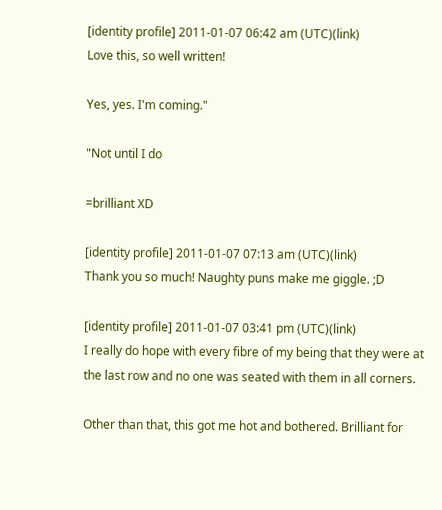[identity profile] 2011-01-07 06:42 am (UTC)(link)
Love this, so well written!

Yes, yes. I'm coming."

"Not until I do

=brilliant XD

[identity profile] 2011-01-07 07:13 am (UTC)(link)
Thank you so much! Naughty puns make me giggle. ;D

[identity profile] 2011-01-07 03:41 pm (UTC)(link)
I really do hope with every fibre of my being that they were at the last row and no one was seated with them in all corners.

Other than that, this got me hot and bothered. Brilliant for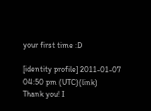your first time :D

[identity profile] 2011-01-07 04:50 pm (UTC)(link)
Thank you! I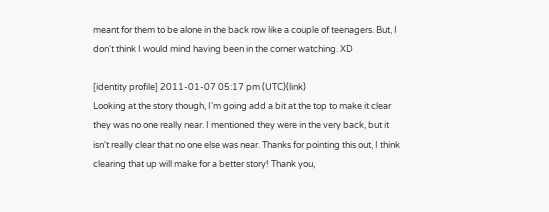meant for them to be alone in the back row like a couple of teenagers. But, I don't think I would mind having been in the corner watching. XD

[identity profile] 2011-01-07 05:17 pm (UTC)(link)
Looking at the story though, I'm going add a bit at the top to make it clear they was no one really near. I mentioned they were in the very back, but it isn't really clear that no one else was near. Thanks for pointing this out, I think clearing that up will make for a better story! Thank you,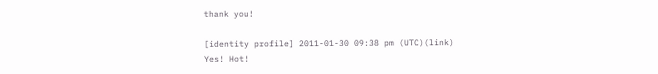thank you!

[identity profile] 2011-01-30 09:38 pm (UTC)(link)
Yes! Hot!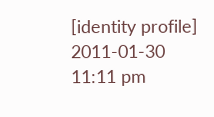[identity profile] 2011-01-30 11:11 pm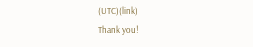(UTC)(link)
Thank you!